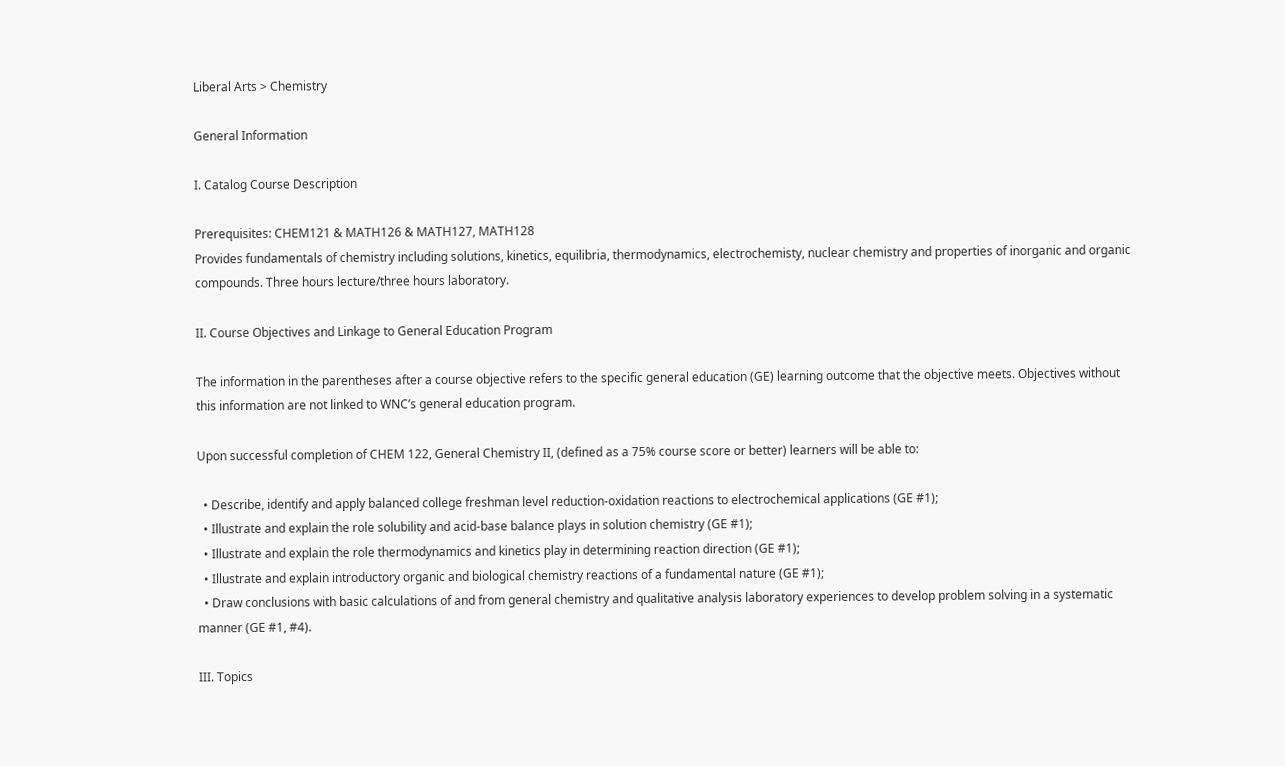Liberal Arts > Chemistry

General Information

I. Catalog Course Description

Prerequisites: CHEM121 & MATH126 & MATH127, MATH128
Provides fundamentals of chemistry including solutions, kinetics, equilibria, thermodynamics, electrochemisty, nuclear chemistry and properties of inorganic and organic compounds. Three hours lecture/three hours laboratory.

II. Course Objectives and Linkage to General Education Program

The information in the parentheses after a course objective refers to the specific general education (GE) learning outcome that the objective meets. Objectives without this information are not linked to WNC’s general education program.

Upon successful completion of CHEM 122, General Chemistry II, (defined as a 75% course score or better) learners will be able to:

  • Describe, identify and apply balanced college freshman level reduction-oxidation reactions to electrochemical applications (GE #1);
  • Illustrate and explain the role solubility and acid-base balance plays in solution chemistry (GE #1);
  • Illustrate and explain the role thermodynamics and kinetics play in determining reaction direction (GE #1);
  • Illustrate and explain introductory organic and biological chemistry reactions of a fundamental nature (GE #1);
  • Draw conclusions with basic calculations of and from general chemistry and qualitative analysis laboratory experiences to develop problem solving in a systematic manner (GE #1, #4).

III. Topics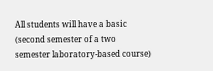All students will have a basic (second semester of a two semester laboratory-based course)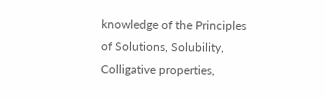knowledge of the Principles of Solutions, Solubility, Colligative properties,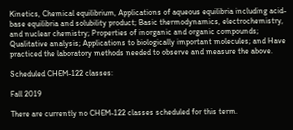Kinetics, Chemical equilibrium, Applications of aqueous equilibria including acid-base equilibria and solubility product; Basic thermodynamics, electrochemistry, and nuclear chemistry; Properties of inorganic and organic compounds; Qualitative analysis; Applications to biologically important molecules; and Have practiced the laboratory methods needed to observe and measure the above.

Scheduled CHEM-122 classes:

Fall 2019

There are currently no CHEM-122 classes scheduled for this term.